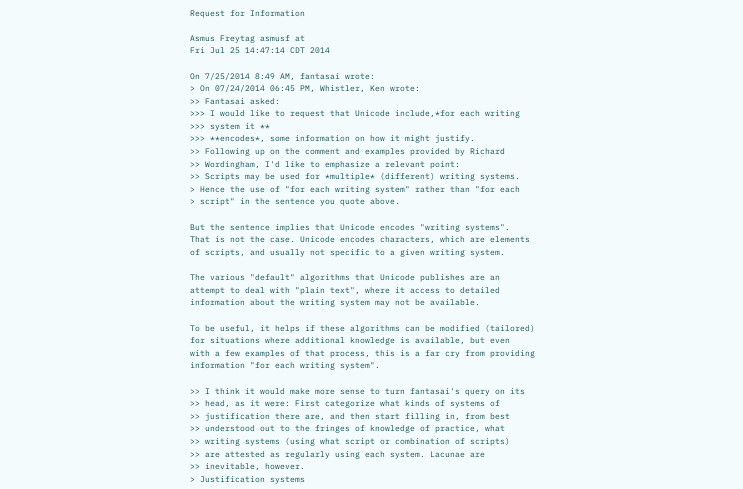Request for Information

Asmus Freytag asmusf at
Fri Jul 25 14:47:14 CDT 2014

On 7/25/2014 8:49 AM, fantasai wrote:
> On 07/24/2014 06:45 PM, Whistler, Ken wrote:
>> Fantasai asked:
>>> I would like to request that Unicode include,*for each writing
>>> system it **
>>> **encodes*, some information on how it might justify.
>> Following up on the comment and examples provided by Richard
>> Wordingham, I'd like to emphasize a relevant point:
>> Scripts may be used for *multiple* (different) writing systems.
> Hence the use of "for each writing system" rather than "for each
> script" in the sentence you quote above.

But the sentence implies that Unicode encodes "writing systems".
That is not the case. Unicode encodes characters, which are elements
of scripts, and usually not specific to a given writing system.

The various "default" algorithms that Unicode publishes are an
attempt to deal with "plain text", where it access to detailed
information about the writing system may not be available.

To be useful, it helps if these algorithms can be modified (tailored)
for situations where additional knowledge is available, but even
with a few examples of that process, this is a far cry from providing
information "for each writing system".

>> I think it would make more sense to turn fantasai's query on its
>> head, as it were: First categorize what kinds of systems of
>> justification there are, and then start filling in, from best
>> understood out to the fringes of knowledge of practice, what
>> writing systems (using what script or combination of scripts)
>> are attested as regularly using each system. Lacunae are
>> inevitable, however.
> Justification systems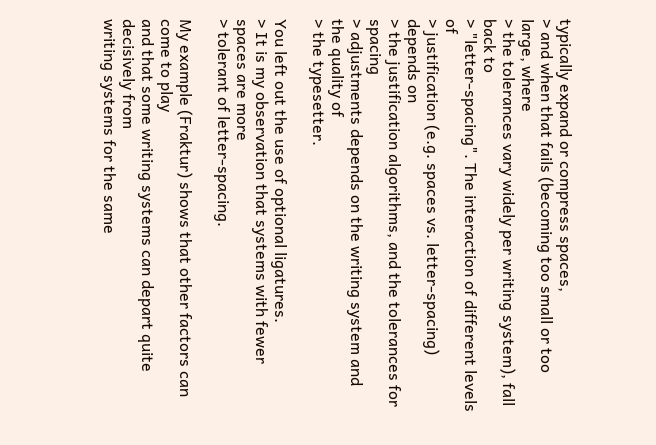typically expand or compress spaces,
> and when that fails (becoming too small or too large, where
> the tolerances vary widely per writing system), fall back to
> "letter-spacing". The interaction of different levels of
> justification (e.g. spaces vs. letter-spacing) depends on
> the justification algorithms, and the tolerances for spacing
> adjustments depends on the writing system and the quality of
> the typesetter.

You left out the use of optional ligatures.
> It is my observation that systems with fewer spaces are more
> tolerant of letter-spacing.

My example (Fraktur) shows that other factors can come to play
and that some writing systems can depart quite decisively from
writing systems for the same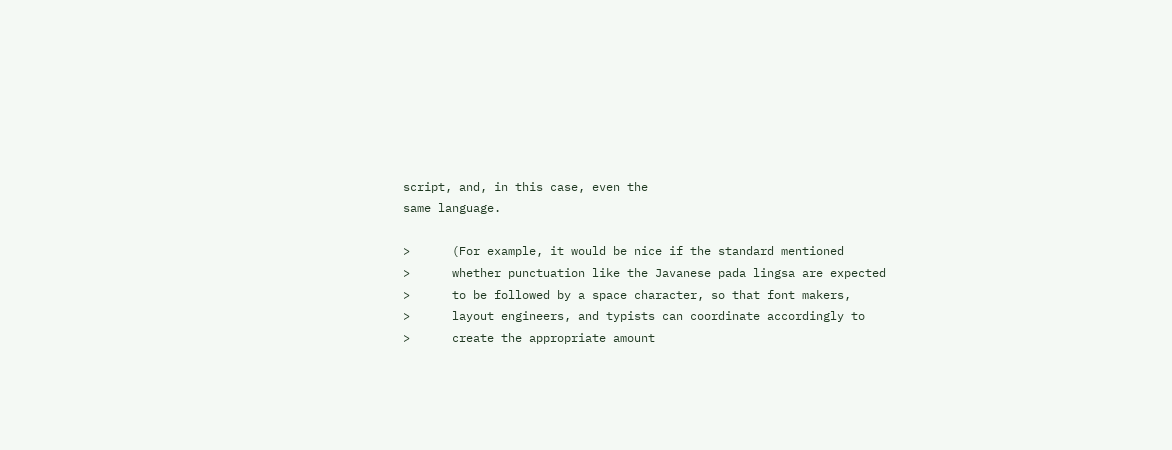script, and, in this case, even the
same language.

>      (For example, it would be nice if the standard mentioned
>      whether punctuation like the Javanese pada lingsa are expected
>      to be followed by a space character, so that font makers,
>      layout engineers, and typists can coordinate accordingly to
>      create the appropriate amount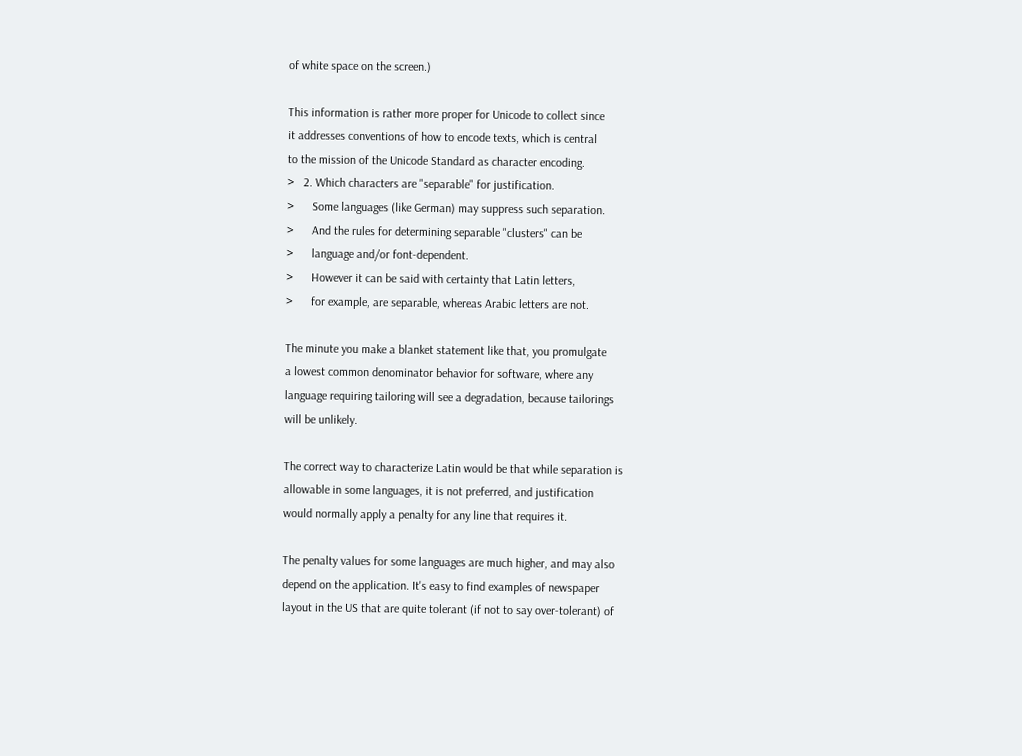of white space on the screen.)

This information is rather more proper for Unicode to collect since
it addresses conventions of how to encode texts, which is central
to the mission of the Unicode Standard as character encoding.
>   2. Which characters are "separable" for justification.
>      Some languages (like German) may suppress such separation.
>      And the rules for determining separable "clusters" can be
>      language and/or font-dependent.
>      However it can be said with certainty that Latin letters,
>      for example, are separable, whereas Arabic letters are not.

The minute you make a blanket statement like that, you promulgate
a lowest common denominator behavior for software, where any
language requiring tailoring will see a degradation, because tailorings
will be unlikely.

The correct way to characterize Latin would be that while separation is
allowable in some languages, it is not preferred, and justification
would normally apply a penalty for any line that requires it.

The penalty values for some languages are much higher, and may also
depend on the application. It's easy to find examples of newspaper
layout in the US that are quite tolerant (if not to say over-tolerant) of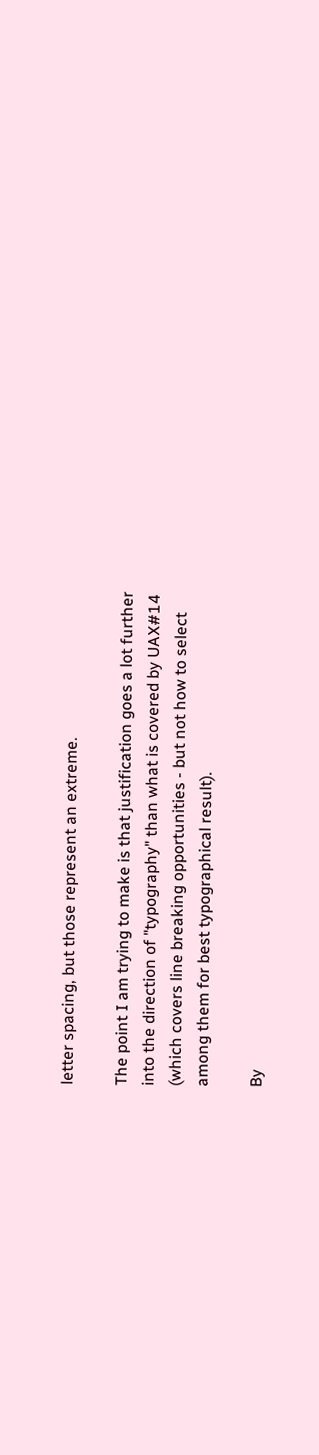letter spacing, but those represent an extreme.

The point I am trying to make is that justification goes a lot further
into the direction of "typography" than what is covered by UAX#14
(which covers line breaking opportunities - but not how to select
among them for best typographical result).

By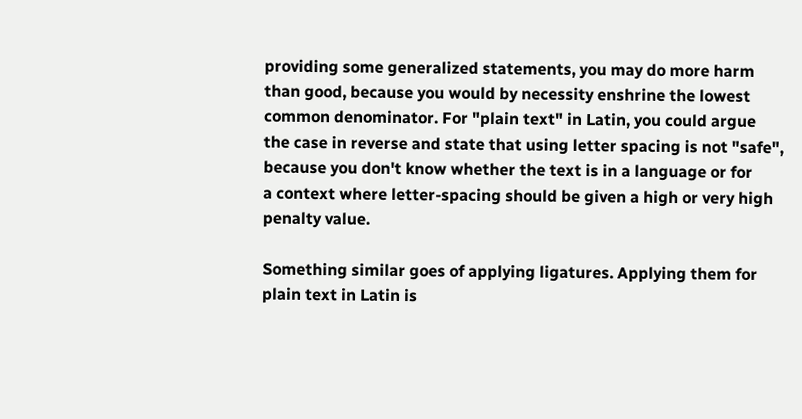providing some generalized statements, you may do more harm
than good, because you would by necessity enshrine the lowest
common denominator. For "plain text" in Latin, you could argue
the case in reverse and state that using letter spacing is not "safe",
because you don't know whether the text is in a language or for
a context where letter-spacing should be given a high or very high
penalty value.

Something similar goes of applying ligatures. Applying them for
plain text in Latin is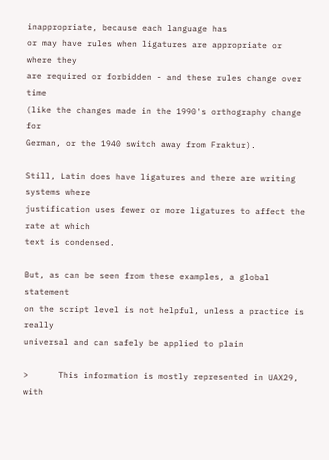inappropriate, because each language has
or may have rules when ligatures are appropriate or where they
are required or forbidden - and these rules change over time
(like the changes made in the 1990's orthography change for
German, or the 1940 switch away from Fraktur).

Still, Latin does have ligatures and there are writing systems where
justification uses fewer or more ligatures to affect the rate at which
text is condensed.

But, as can be seen from these examples, a global statement
on the script level is not helpful, unless a practice is really
universal and can safely be applied to plain

>      This information is mostly represented in UAX29, with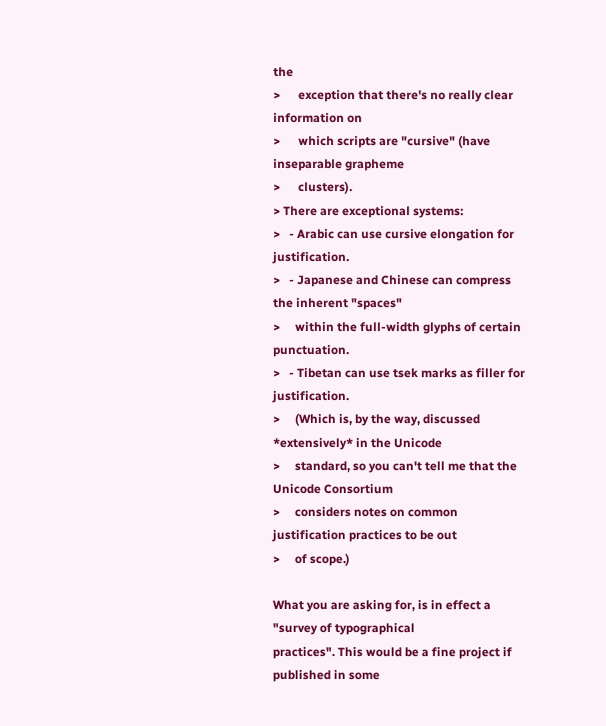the
>      exception that there's no really clear information on
>      which scripts are "cursive" (have inseparable grapheme
>      clusters).
> There are exceptional systems:
>   - Arabic can use cursive elongation for justification.
>   - Japanese and Chinese can compress the inherent "spaces"
>     within the full-width glyphs of certain punctuation.
>   - Tibetan can use tsek marks as filler for justification.
>     (Which is, by the way, discussed *extensively* in the Unicode
>     standard, so you can't tell me that the Unicode Consortium
>     considers notes on common justification practices to be out
>     of scope.)

What you are asking for, is in effect a "survey of typographical
practices". This would be a fine project if published in some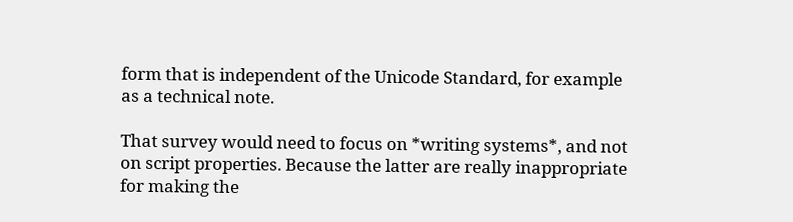form that is independent of the Unicode Standard, for example
as a technical note.

That survey would need to focus on *writing systems*, and not
on script properties. Because the latter are really inappropriate
for making the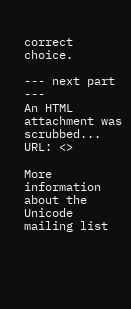correct choice.

--- next part ---
An HTML attachment was scrubbed...
URL: <>

More information about the Unicode mailing list